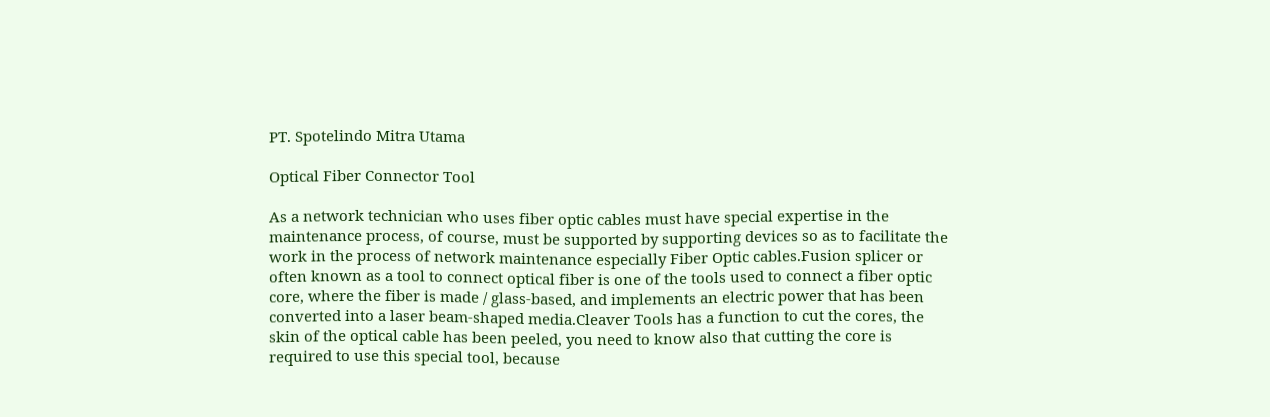PT. Spotelindo Mitra Utama

Optical Fiber Connector Tool

As a network technician who uses fiber optic cables must have special expertise in the maintenance process, of course, must be supported by supporting devices so as to facilitate the work in the process of network maintenance especially Fiber Optic cables.Fusion splicer or often known as a tool to connect optical fiber is one of the tools used to connect a fiber optic core, where the fiber is made / glass-based, and implements an electric power that has been converted into a laser beam-shaped media.Cleaver Tools has a function to cut the cores, the skin of the optical cable has been peeled, you need to know also that cutting the core is required to use this special tool, because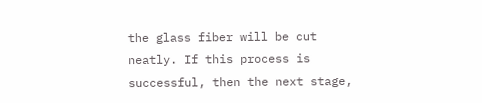the glass fiber will be cut neatly. If this process is successful, then the next stage,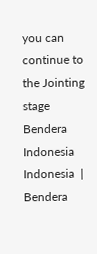you can continue to the Jointing stage
Bendera Indonesia Indonesia  |  Bendera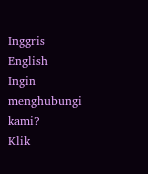Inggris English
Ingin menghubungi kami?
Klik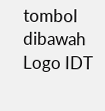tombol dibawah
Logo IDT